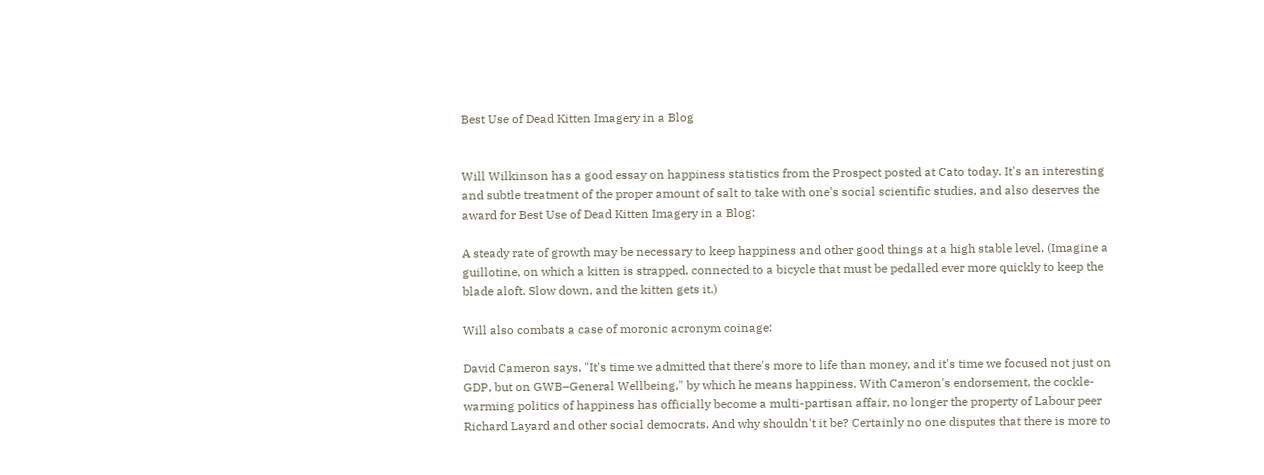Best Use of Dead Kitten Imagery in a Blog


Will Wilkinson has a good essay on happiness statistics from the Prospect posted at Cato today. It's an interesting and subtle treatment of the proper amount of salt to take with one's social scientific studies, and also deserves the award for Best Use of Dead Kitten Imagery in a Blog:

A steady rate of growth may be necessary to keep happiness and other good things at a high stable level. (Imagine a guillotine, on which a kitten is strapped, connected to a bicycle that must be pedalled ever more quickly to keep the blade aloft. Slow down, and the kitten gets it.)

Will also combats a case of moronic acronym coinage:

David Cameron says, "It's time we admitted that there's more to life than money, and it's time we focused not just on GDP, but on GWB–General Wellbeing," by which he means happiness. With Cameron's endorsement, the cockle-warming politics of happiness has officially become a multi-partisan affair, no longer the property of Labour peer Richard Layard and other social democrats. And why shouldn't it be? Certainly no one disputes that there is more to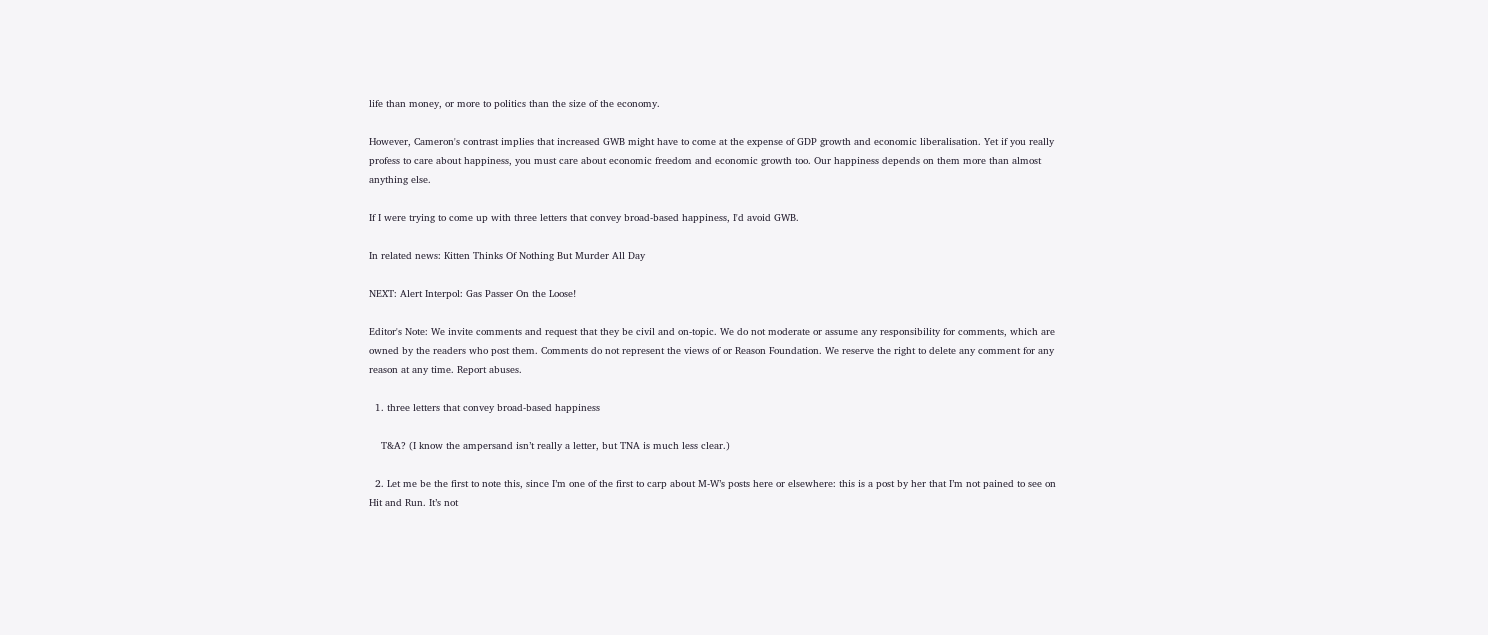life than money, or more to politics than the size of the economy.

However, Cameron's contrast implies that increased GWB might have to come at the expense of GDP growth and economic liberalisation. Yet if you really profess to care about happiness, you must care about economic freedom and economic growth too. Our happiness depends on them more than almost anything else.

If I were trying to come up with three letters that convey broad-based happiness, I'd avoid GWB.

In related news: Kitten Thinks Of Nothing But Murder All Day

NEXT: Alert Interpol: Gas Passer On the Loose!

Editor's Note: We invite comments and request that they be civil and on-topic. We do not moderate or assume any responsibility for comments, which are owned by the readers who post them. Comments do not represent the views of or Reason Foundation. We reserve the right to delete any comment for any reason at any time. Report abuses.

  1. three letters that convey broad-based happiness

    T&A? (I know the ampersand isn’t really a letter, but TNA is much less clear.)

  2. Let me be the first to note this, since I’m one of the first to carp about M-W’s posts here or elsewhere: this is a post by her that I’m not pained to see on Hit and Run. It’s not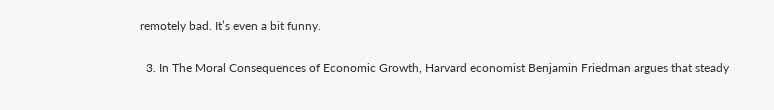remotely bad. It’s even a bit funny.

  3. In The Moral Consequences of Economic Growth, Harvard economist Benjamin Friedman argues that steady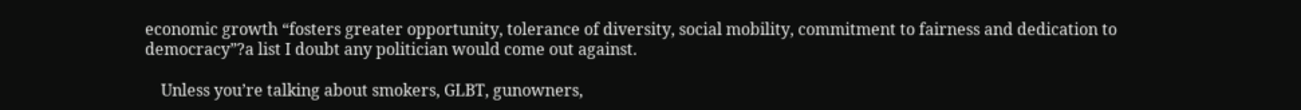economic growth “fosters greater opportunity, tolerance of diversity, social mobility, commitment to fairness and dedication to democracy”?a list I doubt any politician would come out against.

    Unless you’re talking about smokers, GLBT, gunowners,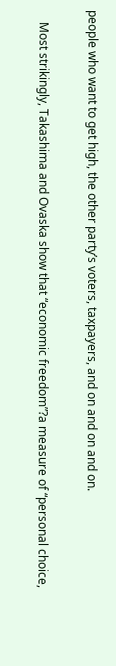people who want to get high, the other party’s voters, taxpayers, and on and on and on.

    Most strikingly, Takashima and Ovaska show that “economic freedom”?a measure of “personal choice,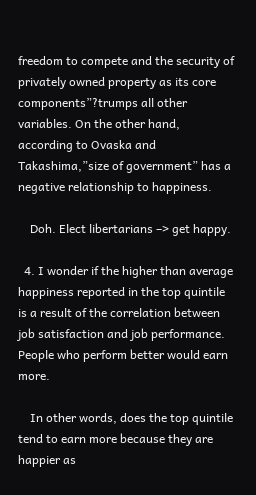freedom to compete and the security of privately owned property as its core components”?trumps all other variables. On the other hand, according to Ovaska and Takashima,”size of government” has a negative relationship to happiness.

    Doh. Elect libertarians –> get happy.

  4. I wonder if the higher than average happiness reported in the top quintile is a result of the correlation between job satisfaction and job performance. People who perform better would earn more.

    In other words, does the top quintile tend to earn more because they are happier as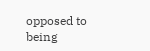opposed to being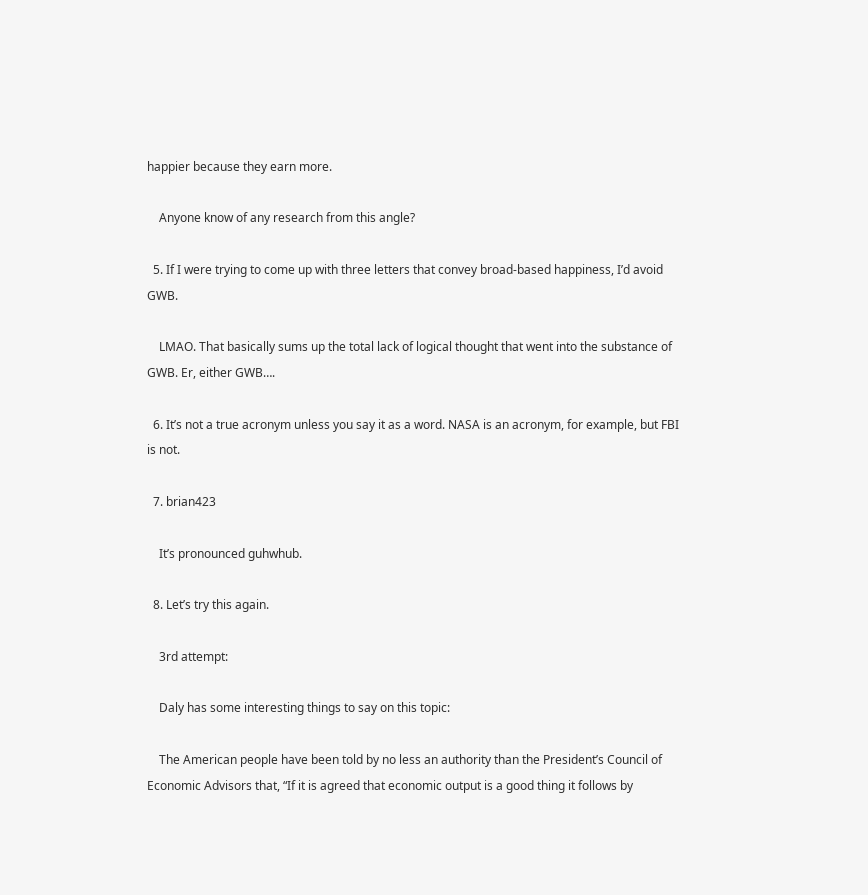happier because they earn more.

    Anyone know of any research from this angle?

  5. If I were trying to come up with three letters that convey broad-based happiness, I’d avoid GWB.

    LMAO. That basically sums up the total lack of logical thought that went into the substance of GWB. Er, either GWB….

  6. It’s not a true acronym unless you say it as a word. NASA is an acronym, for example, but FBI is not.

  7. brian423

    It’s pronounced guhwhub.

  8. Let’s try this again.

    3rd attempt:

    Daly has some interesting things to say on this topic:

    The American people have been told by no less an authority than the President’s Council of Economic Advisors that, “If it is agreed that economic output is a good thing it follows by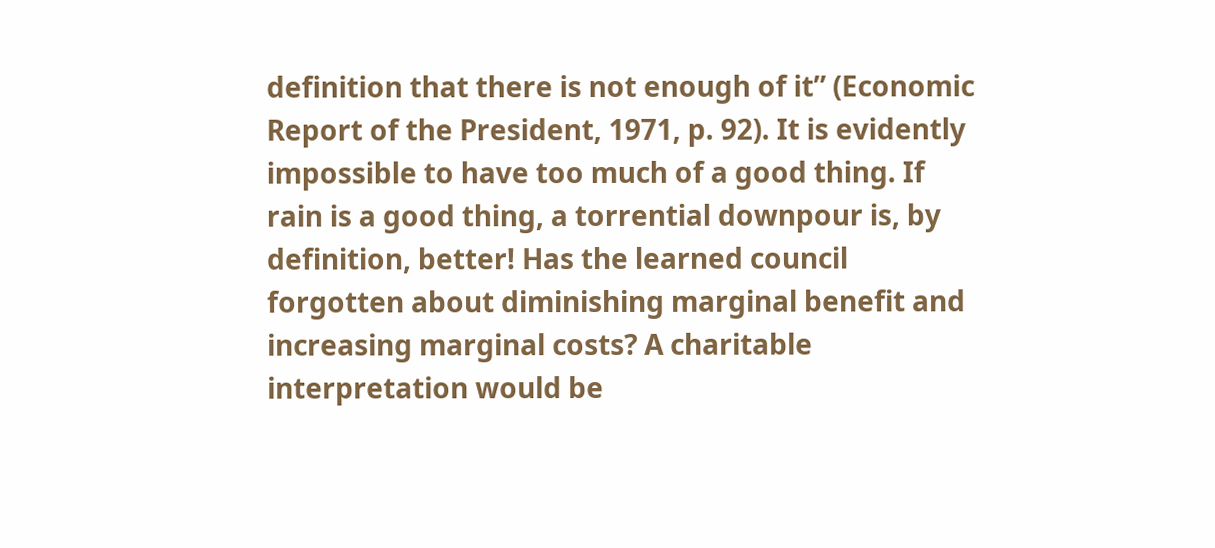definition that there is not enough of it” (Economic Report of the President, 1971, p. 92). It is evidently impossible to have too much of a good thing. If rain is a good thing, a torrential downpour is, by definition, better! Has the learned council forgotten about diminishing marginal benefit and increasing marginal costs? A charitable interpretation would be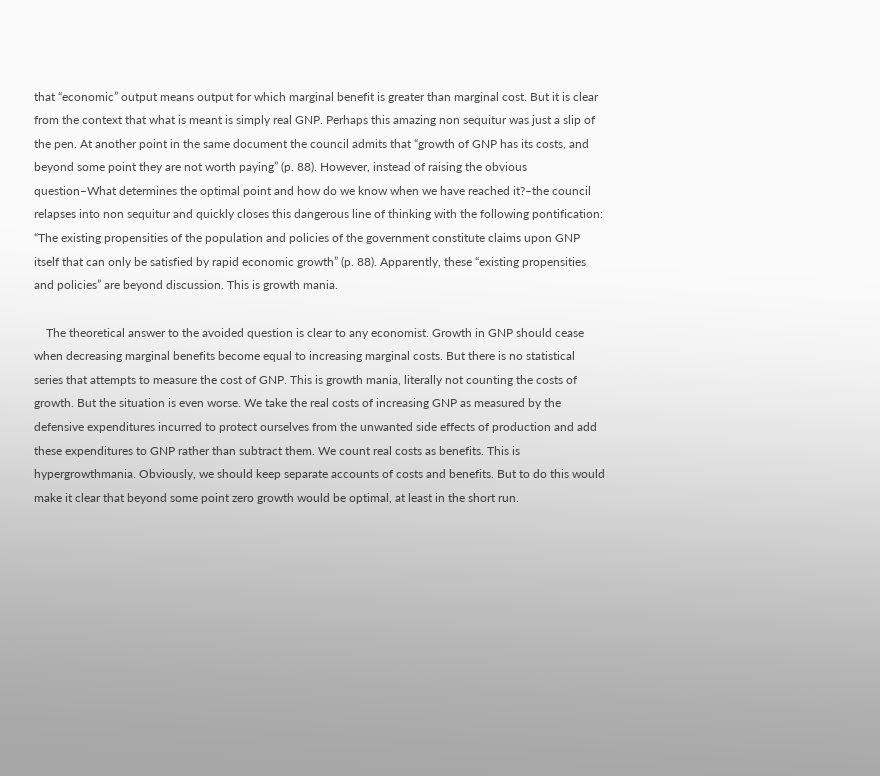that “economic” output means output for which marginal benefit is greater than marginal cost. But it is clear from the context that what is meant is simply real GNP. Perhaps this amazing non sequitur was just a slip of the pen. At another point in the same document the council admits that “growth of GNP has its costs, and beyond some point they are not worth paying” (p. 88). However, instead of raising the obvious question–What determines the optimal point and how do we know when we have reached it?–the council relapses into non sequitur and quickly closes this dangerous line of thinking with the following pontification: “The existing propensities of the population and policies of the government constitute claims upon GNP itself that can only be satisfied by rapid economic growth” (p. 88). Apparently, these “existing propensities and policies” are beyond discussion. This is growth mania.

    The theoretical answer to the avoided question is clear to any economist. Growth in GNP should cease when decreasing marginal benefits become equal to increasing marginal costs. But there is no statistical series that attempts to measure the cost of GNP. This is growth mania, literally not counting the costs of growth. But the situation is even worse. We take the real costs of increasing GNP as measured by the defensive expenditures incurred to protect ourselves from the unwanted side effects of production and add these expenditures to GNP rather than subtract them. We count real costs as benefits. This is hypergrowthmania. Obviously, we should keep separate accounts of costs and benefits. But to do this would make it clear that beyond some point zero growth would be optimal, at least in the short run.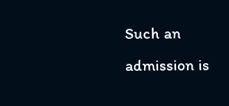Such an admission is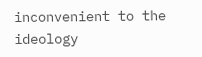inconvenient to the ideology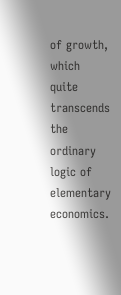of growth, which quite transcends the ordinary logic of elementary economics.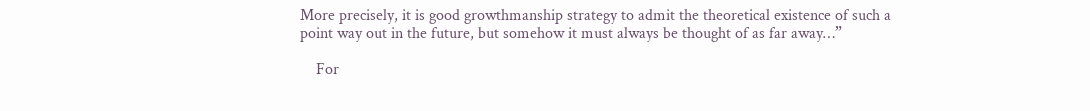More precisely, it is good growthmanship strategy to admit the theoretical existence of such a point way out in the future, but somehow it must always be thought of as far away…”

    For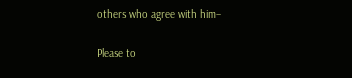others who agree with him–

Please to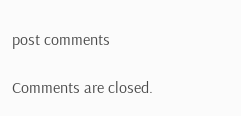post comments

Comments are closed.